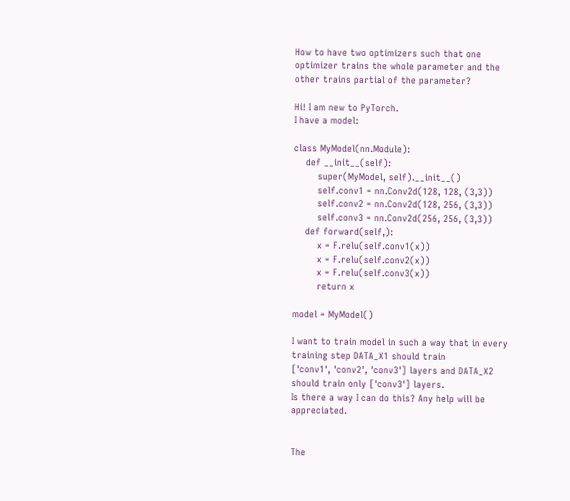How to have two optimizers such that one optimizer trains the whole parameter and the other trains partial of the parameter?

Hi! I am new to PyTorch.
I have a model:

class MyModel(nn.Module):
    def __init__(self):
        super(MyModel, self).__init__()
        self.conv1 = nn.Conv2d(128, 128, (3,3))
        self.conv2 = nn.Conv2d(128, 256, (3,3))
        self.conv3 = nn.Conv2d(256, 256, (3,3))
    def forward(self,):
        x = F.relu(self.conv1(x))
        x = F.relu(self.conv2(x))
        x = F.relu(self.conv3(x))
        return x

model = MyModel()

I want to train model in such a way that in every training step DATA_X1 should train
['conv1', 'conv2', 'conv3'] layers and DATA_X2 should train only ['conv3'] layers.
Is there a way I can do this? Any help will be appreciated.


The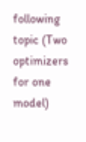following topic (Two optimizers for one model)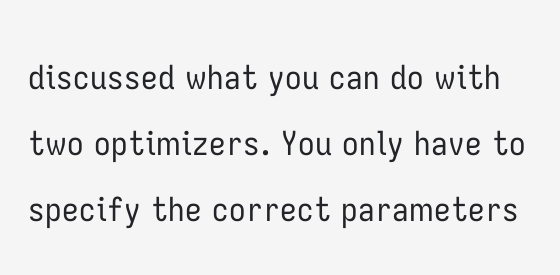discussed what you can do with two optimizers. You only have to specify the correct parameters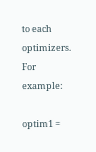to each optimizers. For example:

optim1 =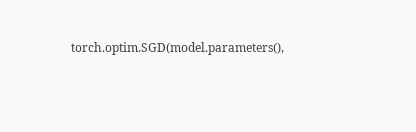torch.optim.SGD(model.parameters(),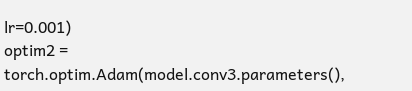lr=0.001)
optim2 = torch.optim.Adam(model.conv3.parameters(),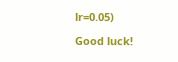lr=0.05)

Good luck!